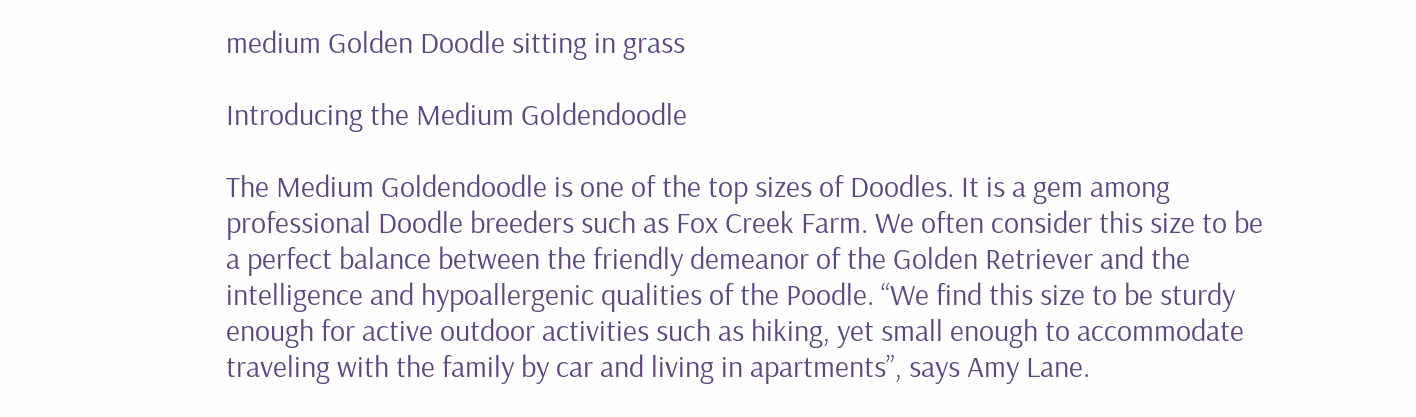medium Golden Doodle sitting in grass

Introducing the Medium Goldendoodle

The Medium Goldendoodle is one of the top sizes of Doodles. It is a gem among professional Doodle breeders such as Fox Creek Farm. We often consider this size to be a perfect balance between the friendly demeanor of the Golden Retriever and the intelligence and hypoallergenic qualities of the Poodle. “We find this size to be sturdy enough for active outdoor activities such as hiking, yet small enough to accommodate traveling with the family by car and living in apartments”, says Amy Lane.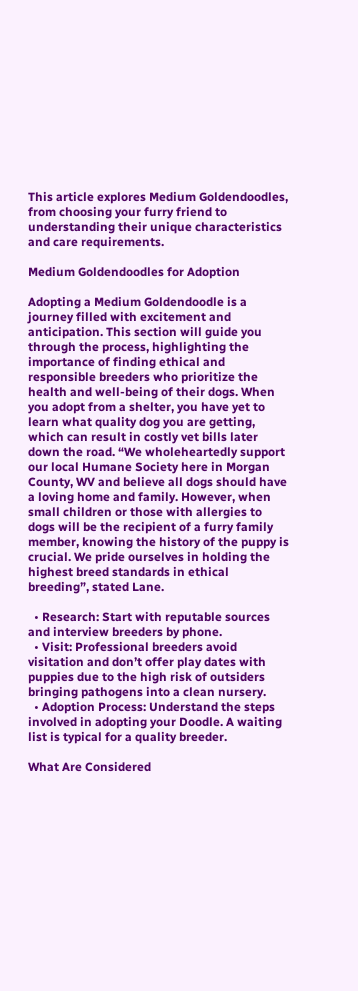This article explores Medium Goldendoodles, from choosing your furry friend to understanding their unique characteristics and care requirements.

Medium Goldendoodles for Adoption

Adopting a Medium Goldendoodle is a journey filled with excitement and anticipation. This section will guide you through the process, highlighting the importance of finding ethical and responsible breeders who prioritize the health and well-being of their dogs. When you adopt from a shelter, you have yet to learn what quality dog you are getting, which can result in costly vet bills later down the road. “We wholeheartedly support our local Humane Society here in Morgan County, WV and believe all dogs should have a loving home and family. However, when small children or those with allergies to dogs will be the recipient of a furry family member, knowing the history of the puppy is crucial. We pride ourselves in holding the highest breed standards in ethical breeding”, stated Lane.

  • Research: Start with reputable sources and interview breeders by phone.
  • Visit: Professional breeders avoid visitation and don’t offer play dates with puppies due to the high risk of outsiders bringing pathogens into a clean nursery.
  • Adoption Process: Understand the steps involved in adopting your Doodle. A waiting list is typical for a quality breeder.

What Are Considered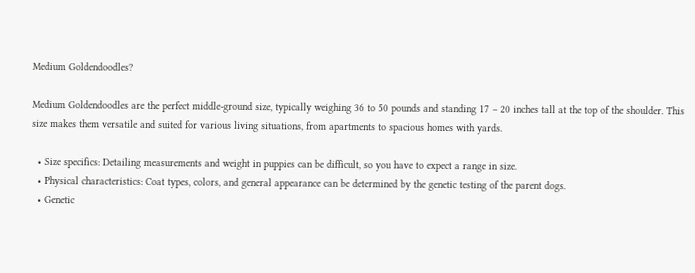Medium Goldendoodles?

Medium Goldendoodles are the perfect middle-ground size, typically weighing 36 to 50 pounds and standing 17 – 20 inches tall at the top of the shoulder. This size makes them versatile and suited for various living situations, from apartments to spacious homes with yards.

  • Size specifics: Detailing measurements and weight in puppies can be difficult, so you have to expect a range in size.
  • Physical characteristics: Coat types, colors, and general appearance can be determined by the genetic testing of the parent dogs.
  • Genetic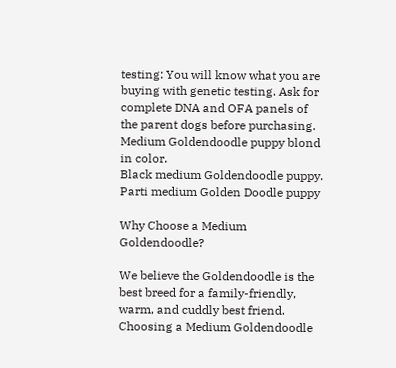testing: You will know what you are buying with genetic testing. Ask for complete DNA and OFA panels of the parent dogs before purchasing.
Medium Goldendoodle puppy blond in color.
Black medium Goldendoodle puppy.
Parti medium Golden Doodle puppy

Why Choose a Medium Goldendoodle?

We believe the Goldendoodle is the best breed for a family-friendly, warm, and cuddly best friend. Choosing a Medium Goldendoodle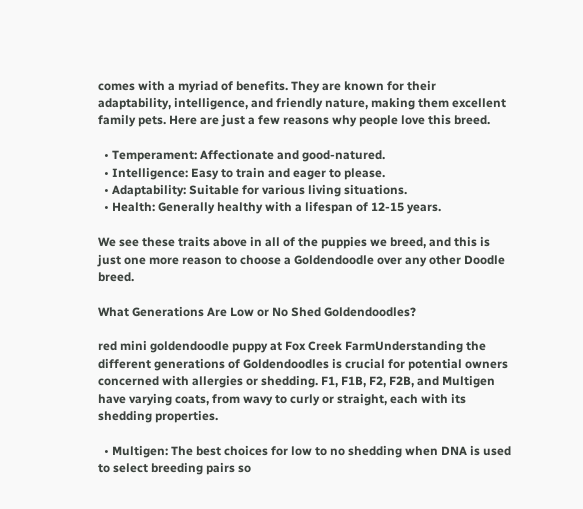comes with a myriad of benefits. They are known for their adaptability, intelligence, and friendly nature, making them excellent family pets. Here are just a few reasons why people love this breed.

  • Temperament: Affectionate and good-natured.
  • Intelligence: Easy to train and eager to please.
  • Adaptability: Suitable for various living situations.
  • Health: Generally healthy with a lifespan of 12-15 years.

We see these traits above in all of the puppies we breed, and this is just one more reason to choose a Goldendoodle over any other Doodle breed.

What Generations Are Low or No Shed Goldendoodles?

red mini goldendoodle puppy at Fox Creek FarmUnderstanding the different generations of Goldendoodles is crucial for potential owners concerned with allergies or shedding. F1, F1B, F2, F2B, and Multigen have varying coats, from wavy to curly or straight, each with its shedding properties.

  • Multigen: The best choices for low to no shedding when DNA is used to select breeding pairs so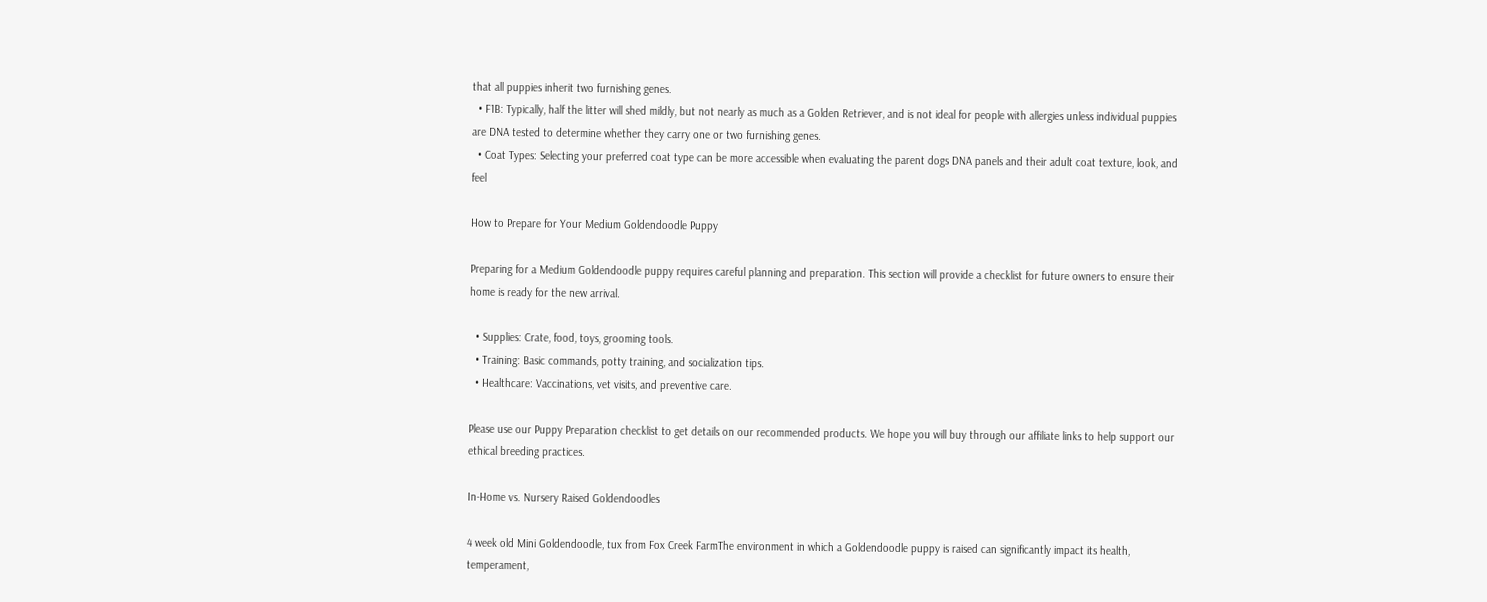that all puppies inherit two furnishing genes.
  • F1B: Typically, half the litter will shed mildly, but not nearly as much as a Golden Retriever, and is not ideal for people with allergies unless individual puppies are DNA tested to determine whether they carry one or two furnishing genes.
  • Coat Types: Selecting your preferred coat type can be more accessible when evaluating the parent dogs DNA panels and their adult coat texture, look, and feel

How to Prepare for Your Medium Goldendoodle Puppy

Preparing for a Medium Goldendoodle puppy requires careful planning and preparation. This section will provide a checklist for future owners to ensure their home is ready for the new arrival.

  • Supplies: Crate, food, toys, grooming tools.
  • Training: Basic commands, potty training, and socialization tips.
  • Healthcare: Vaccinations, vet visits, and preventive care.

Please use our Puppy Preparation checklist to get details on our recommended products. We hope you will buy through our affiliate links to help support our ethical breeding practices.

In-Home vs. Nursery Raised Goldendoodles

4 week old Mini Goldendoodle, tux from Fox Creek FarmThe environment in which a Goldendoodle puppy is raised can significantly impact its health, temperament,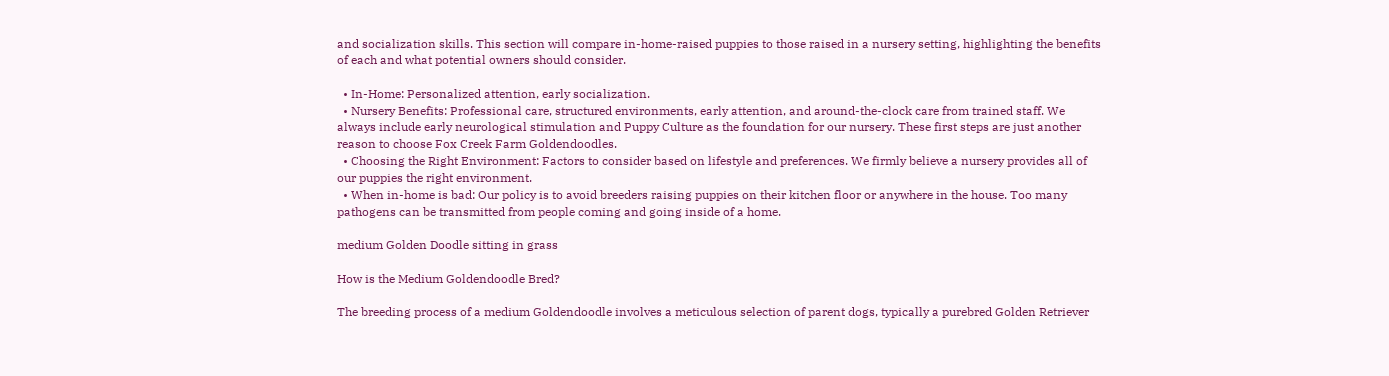and socialization skills. This section will compare in-home-raised puppies to those raised in a nursery setting, highlighting the benefits of each and what potential owners should consider.

  • In-Home: Personalized attention, early socialization.
  • Nursery Benefits: Professional care, structured environments, early attention, and around-the-clock care from trained staff. We always include early neurological stimulation and Puppy Culture as the foundation for our nursery. These first steps are just another reason to choose Fox Creek Farm Goldendoodles.
  • Choosing the Right Environment: Factors to consider based on lifestyle and preferences. We firmly believe a nursery provides all of our puppies the right environment.
  • When in-home is bad: Our policy is to avoid breeders raising puppies on their kitchen floor or anywhere in the house. Too many pathogens can be transmitted from people coming and going inside of a home.

medium Golden Doodle sitting in grass

How is the Medium Goldendoodle Bred?

The breeding process of a medium Goldendoodle involves a meticulous selection of parent dogs, typically a purebred Golden Retriever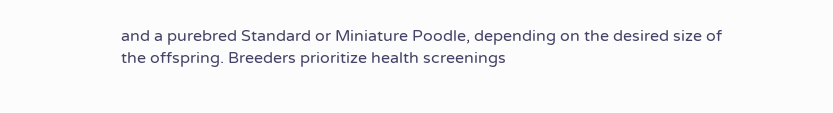and a purebred Standard or Miniature Poodle, depending on the desired size of the offspring. Breeders prioritize health screenings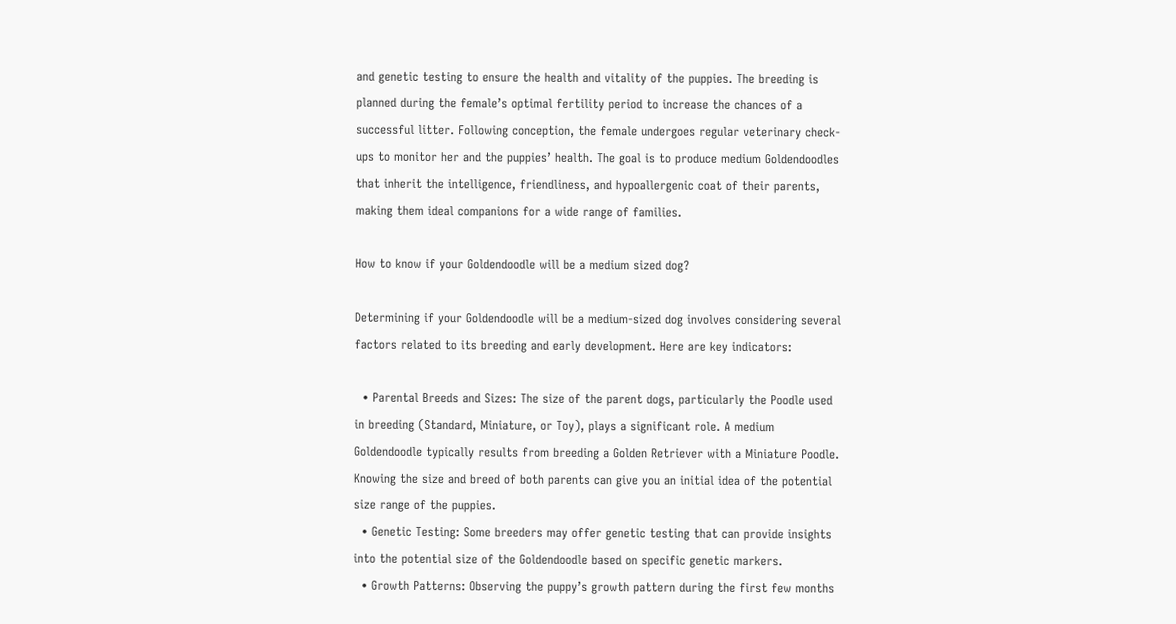and genetic testing to ensure the health and vitality of the puppies. The breeding is planned during the female’s optimal fertility period to increase the chances of a successful litter. Following conception, the female undergoes regular veterinary check-ups to monitor her and the puppies’ health. The goal is to produce medium Goldendoodles that inherit the intelligence, friendliness, and hypoallergenic coat of their parents, making them ideal companions for a wide range of families.

How to know if your Goldendoodle will be a medium sized dog?

Determining if your Goldendoodle will be a medium-sized dog involves considering several factors related to its breeding and early development. Here are key indicators:

  • Parental Breeds and Sizes: The size of the parent dogs, particularly the Poodle used in breeding (Standard, Miniature, or Toy), plays a significant role. A medium Goldendoodle typically results from breeding a Golden Retriever with a Miniature Poodle. Knowing the size and breed of both parents can give you an initial idea of the potential size range of the puppies.
  • Genetic Testing: Some breeders may offer genetic testing that can provide insights into the potential size of the Goldendoodle based on specific genetic markers.
  • Growth Patterns: Observing the puppy’s growth pattern during the first few months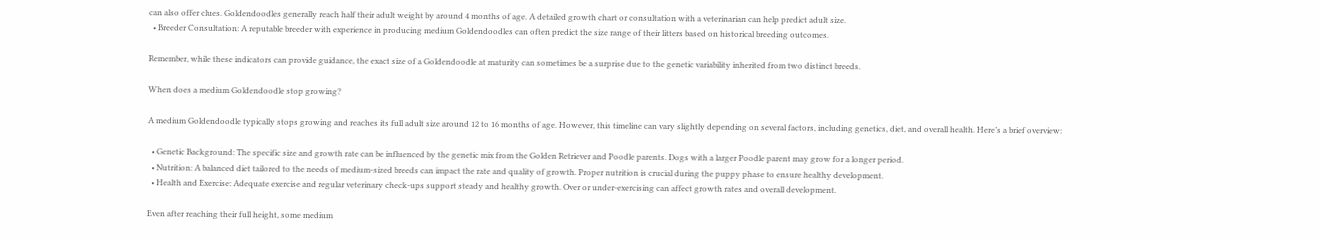can also offer clues. Goldendoodles generally reach half their adult weight by around 4 months of age. A detailed growth chart or consultation with a veterinarian can help predict adult size.
  • Breeder Consultation: A reputable breeder with experience in producing medium Goldendoodles can often predict the size range of their litters based on historical breeding outcomes.

Remember, while these indicators can provide guidance, the exact size of a Goldendoodle at maturity can sometimes be a surprise due to the genetic variability inherited from two distinct breeds.

When does a medium Goldendoodle stop growing?

A medium Goldendoodle typically stops growing and reaches its full adult size around 12 to 16 months of age. However, this timeline can vary slightly depending on several factors, including genetics, diet, and overall health. Here’s a brief overview:

  • Genetic Background: The specific size and growth rate can be influenced by the genetic mix from the Golden Retriever and Poodle parents. Dogs with a larger Poodle parent may grow for a longer period.
  • Nutrition: A balanced diet tailored to the needs of medium-sized breeds can impact the rate and quality of growth. Proper nutrition is crucial during the puppy phase to ensure healthy development.
  • Health and Exercise: Adequate exercise and regular veterinary check-ups support steady and healthy growth. Over or under-exercising can affect growth rates and overall development.

Even after reaching their full height, some medium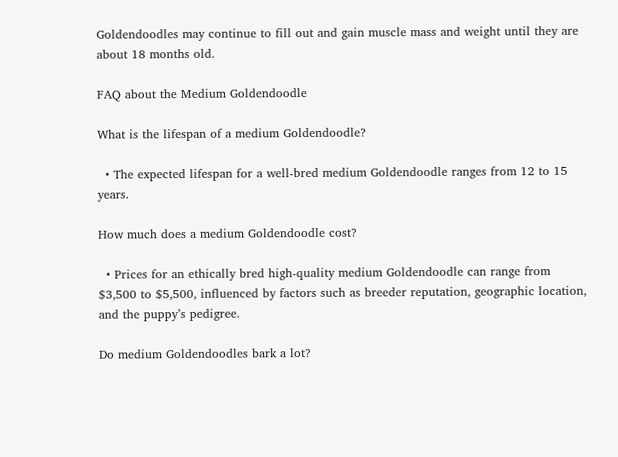Goldendoodles may continue to fill out and gain muscle mass and weight until they are about 18 months old.

FAQ about the Medium Goldendoodle

What is the lifespan of a medium Goldendoodle?

  • The expected lifespan for a well-bred medium Goldendoodle ranges from 12 to 15 years.

How much does a medium Goldendoodle cost?

  • Prices for an ethically bred high-quality medium Goldendoodle can range from $3,500 to $5,500, influenced by factors such as breeder reputation, geographic location, and the puppy’s pedigree.

Do medium Goldendoodles bark a lot?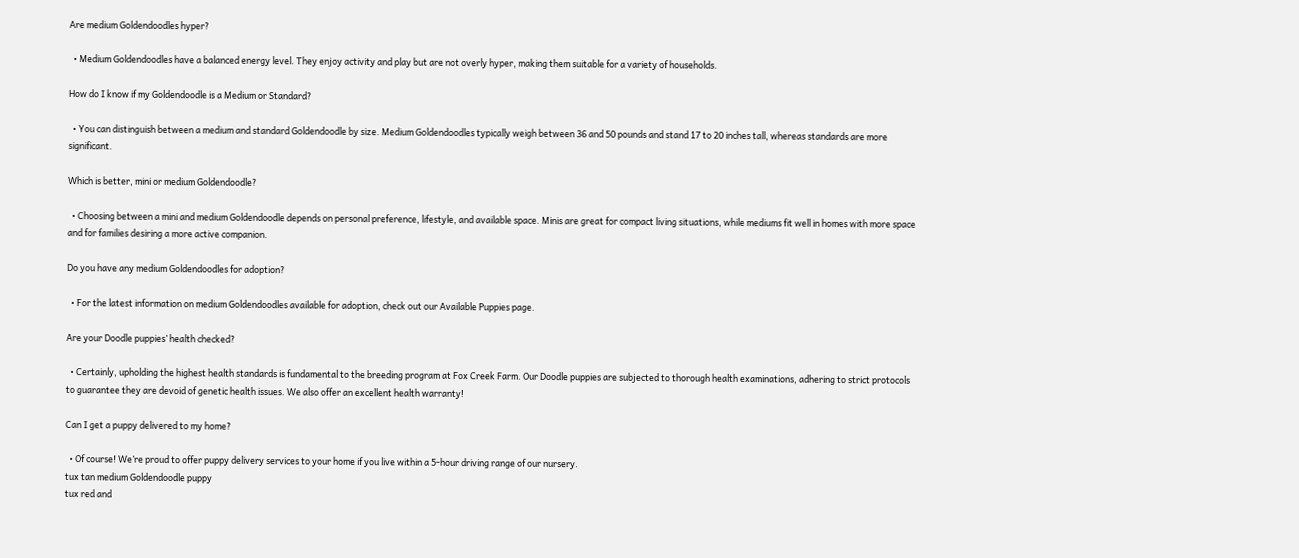Are medium Goldendoodles hyper?

  • Medium Goldendoodles have a balanced energy level. They enjoy activity and play but are not overly hyper, making them suitable for a variety of households.

How do I know if my Goldendoodle is a Medium or Standard?

  • You can distinguish between a medium and standard Goldendoodle by size. Medium Goldendoodles typically weigh between 36 and 50 pounds and stand 17 to 20 inches tall, whereas standards are more significant.

Which is better, mini or medium Goldendoodle?

  • Choosing between a mini and medium Goldendoodle depends on personal preference, lifestyle, and available space. Minis are great for compact living situations, while mediums fit well in homes with more space and for families desiring a more active companion.

Do you have any medium Goldendoodles for adoption?

  • For the latest information on medium Goldendoodles available for adoption, check out our Available Puppies page.

Are your Doodle puppies’ health checked?

  • Certainly, upholding the highest health standards is fundamental to the breeding program at Fox Creek Farm. Our Doodle puppies are subjected to thorough health examinations, adhering to strict protocols to guarantee they are devoid of genetic health issues. We also offer an excellent health warranty!

Can I get a puppy delivered to my home?

  • Of course! We’re proud to offer puppy delivery services to your home if you live within a 5-hour driving range of our nursery.
tux tan medium Goldendoodle puppy
tux red and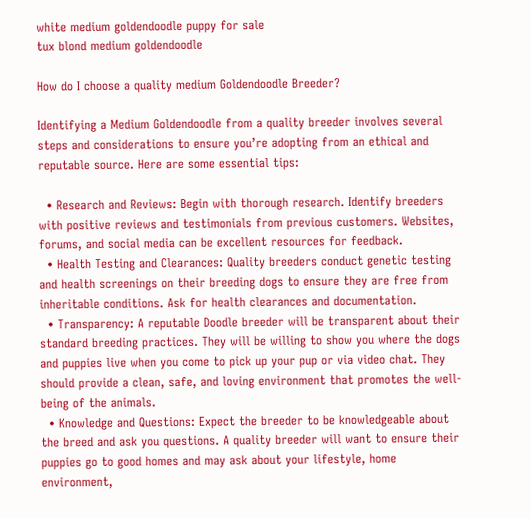white medium goldendoodle puppy for sale
tux blond medium goldendoodle

How do I choose a quality medium Goldendoodle Breeder?

Identifying a Medium Goldendoodle from a quality breeder involves several steps and considerations to ensure you’re adopting from an ethical and reputable source. Here are some essential tips:

  • Research and Reviews: Begin with thorough research. Identify breeders with positive reviews and testimonials from previous customers. Websites, forums, and social media can be excellent resources for feedback.
  • Health Testing and Clearances: Quality breeders conduct genetic testing and health screenings on their breeding dogs to ensure they are free from inheritable conditions. Ask for health clearances and documentation.
  • Transparency: A reputable Doodle breeder will be transparent about their standard breeding practices. They will be willing to show you where the dogs and puppies live when you come to pick up your pup or via video chat. They should provide a clean, safe, and loving environment that promotes the well-being of the animals.
  • Knowledge and Questions: Expect the breeder to be knowledgeable about the breed and ask you questions. A quality breeder will want to ensure their puppies go to good homes and may ask about your lifestyle, home environment,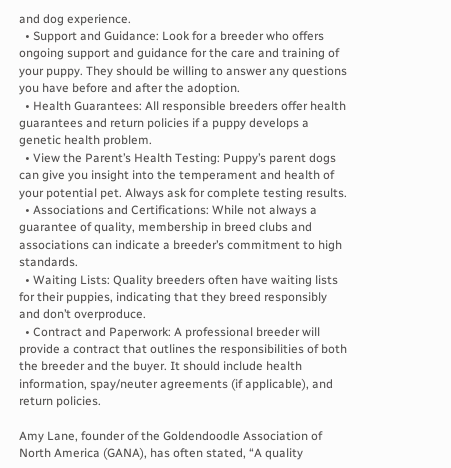and dog experience.
  • Support and Guidance: Look for a breeder who offers ongoing support and guidance for the care and training of your puppy. They should be willing to answer any questions you have before and after the adoption.
  • Health Guarantees: All responsible breeders offer health guarantees and return policies if a puppy develops a genetic health problem.
  • View the Parent’s Health Testing: Puppy’s parent dogs can give you insight into the temperament and health of your potential pet. Always ask for complete testing results.
  • Associations and Certifications: While not always a guarantee of quality, membership in breed clubs and associations can indicate a breeder’s commitment to high standards.
  • Waiting Lists: Quality breeders often have waiting lists for their puppies, indicating that they breed responsibly and don’t overproduce.
  • Contract and Paperwork: A professional breeder will provide a contract that outlines the responsibilities of both the breeder and the buyer. It should include health information, spay/neuter agreements (if applicable), and return policies.

Amy Lane, founder of the Goldendoodle Association of North America (GANA), has often stated, “A quality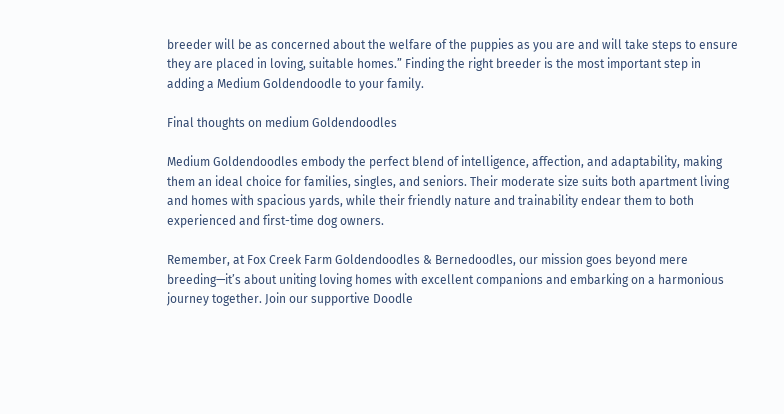breeder will be as concerned about the welfare of the puppies as you are and will take steps to ensure they are placed in loving, suitable homes.” Finding the right breeder is the most important step in adding a Medium Goldendoodle to your family.

Final thoughts on medium Goldendoodles

Medium Goldendoodles embody the perfect blend of intelligence, affection, and adaptability, making them an ideal choice for families, singles, and seniors. Their moderate size suits both apartment living and homes with spacious yards, while their friendly nature and trainability endear them to both experienced and first-time dog owners.

Remember, at Fox Creek Farm Goldendoodles & Bernedoodles, our mission goes beyond mere breeding—it’s about uniting loving homes with excellent companions and embarking on a harmonious journey together. Join our supportive Doodle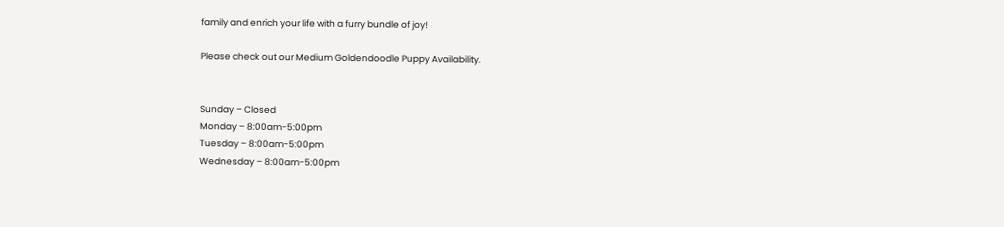family and enrich your life with a furry bundle of joy!

Please check out our Medium Goldendoodle Puppy Availability.


Sunday – Closed
Monday – 8:00am-5:00pm
Tuesday – 8:00am-5:00pm
Wednesday – 8:00am-5:00pm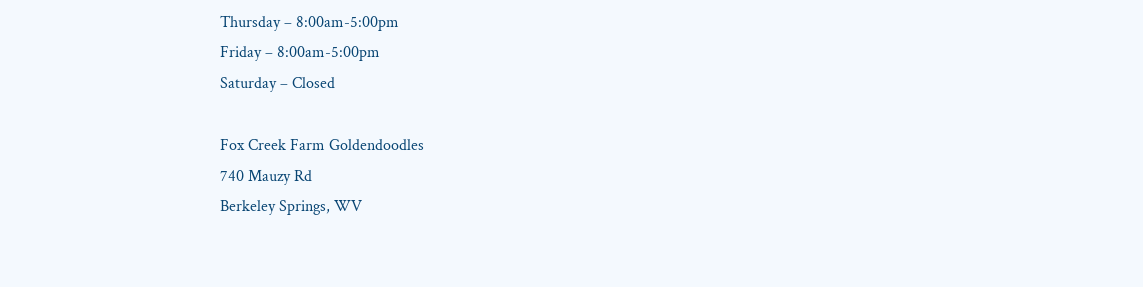Thursday – 8:00am-5:00pm
Friday – 8:00am-5:00pm
Saturday – Closed

Fox Creek Farm Goldendoodles
740 Mauzy Rd
Berkeley Springs, WV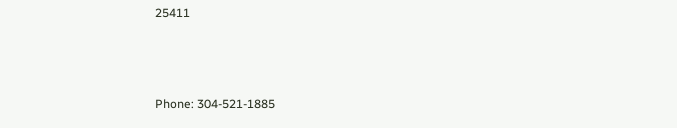25411



Phone: 304-521-1885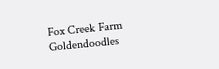Fox Creek Farm Goldendoodles